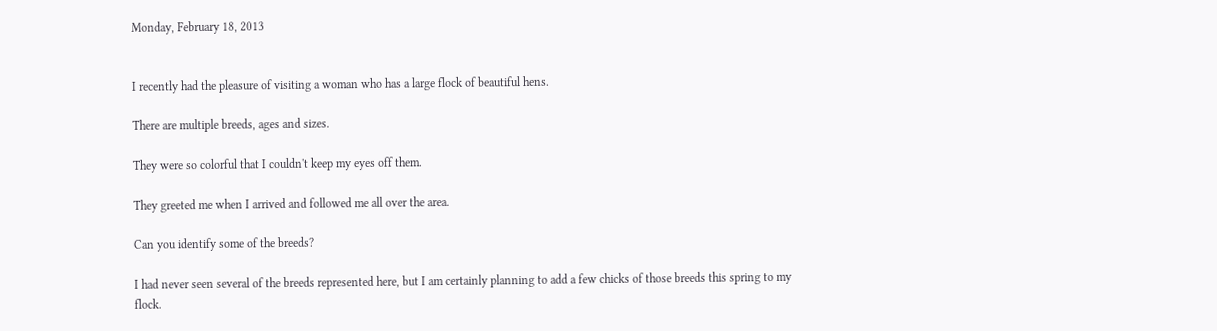Monday, February 18, 2013


I recently had the pleasure of visiting a woman who has a large flock of beautiful hens.

There are multiple breeds, ages and sizes.

They were so colorful that I couldn't keep my eyes off them.

They greeted me when I arrived and followed me all over the area.

Can you identify some of the breeds?

I had never seen several of the breeds represented here, but I am certainly planning to add a few chicks of those breeds this spring to my flock.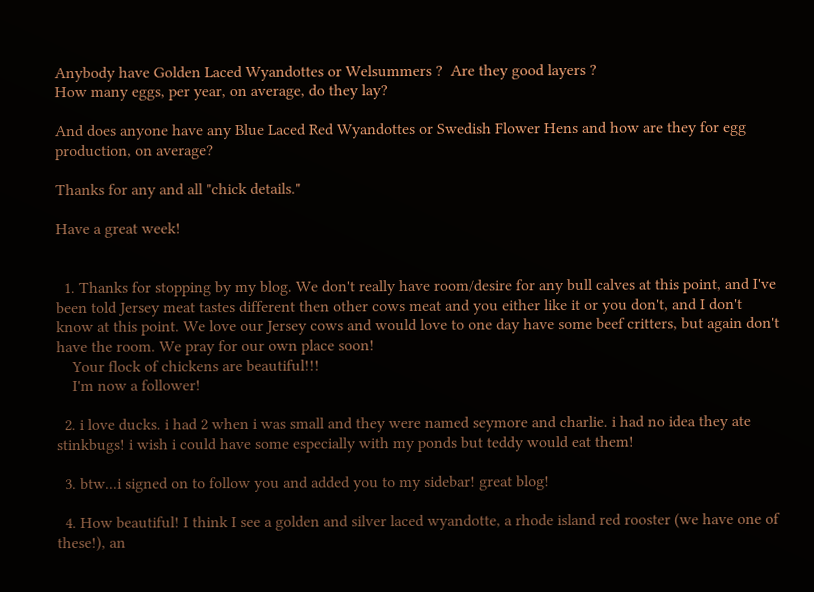Anybody have Golden Laced Wyandottes or Welsummers ?  Are they good layers ?
How many eggs, per year, on average, do they lay?

And does anyone have any Blue Laced Red Wyandottes or Swedish Flower Hens and how are they for egg production, on average?

Thanks for any and all "chick details."

Have a great week!


  1. Thanks for stopping by my blog. We don't really have room/desire for any bull calves at this point, and I've been told Jersey meat tastes different then other cows meat and you either like it or you don't, and I don't know at this point. We love our Jersey cows and would love to one day have some beef critters, but again don't have the room. We pray for our own place soon!
    Your flock of chickens are beautiful!!!
    I'm now a follower!

  2. i love ducks. i had 2 when i was small and they were named seymore and charlie. i had no idea they ate stinkbugs! i wish i could have some especially with my ponds but teddy would eat them!

  3. btw...i signed on to follow you and added you to my sidebar! great blog!

  4. How beautiful! I think I see a golden and silver laced wyandotte, a rhode island red rooster (we have one of these!), an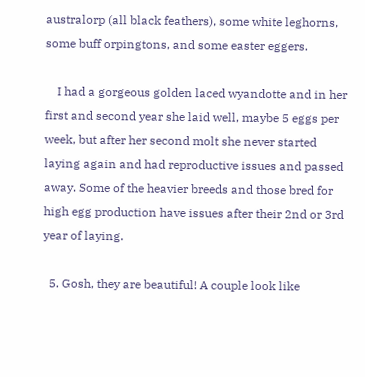australorp (all black feathers), some white leghorns, some buff orpingtons, and some easter eggers.

    I had a gorgeous golden laced wyandotte and in her first and second year she laid well, maybe 5 eggs per week, but after her second molt she never started laying again and had reproductive issues and passed away. Some of the heavier breeds and those bred for high egg production have issues after their 2nd or 3rd year of laying.

  5. Gosh, they are beautiful! A couple look like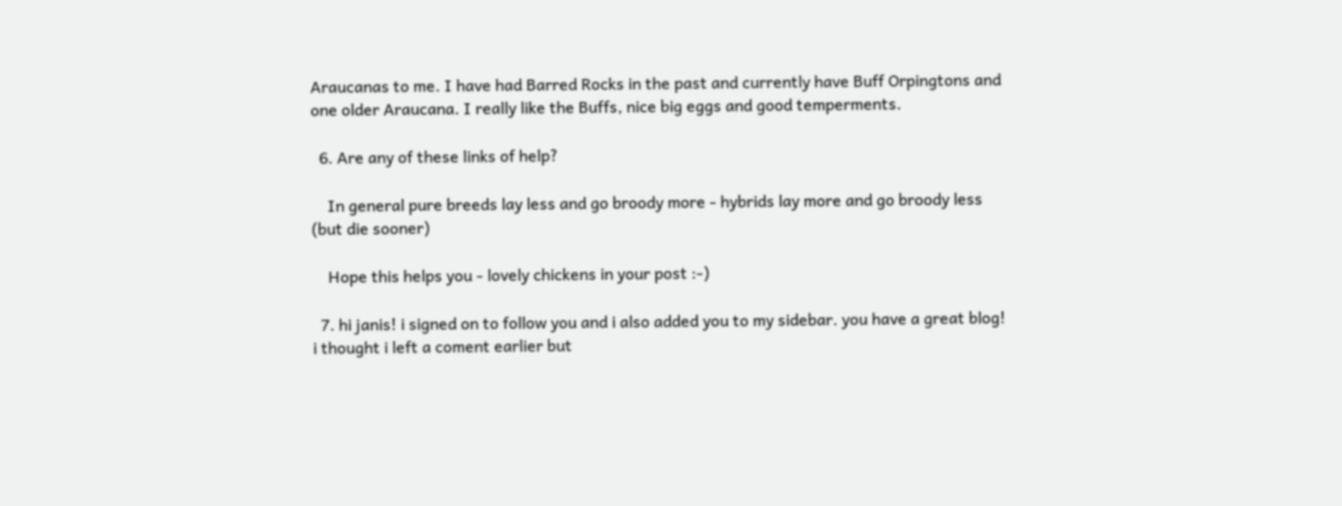Araucanas to me. I have had Barred Rocks in the past and currently have Buff Orpingtons and one older Araucana. I really like the Buffs, nice big eggs and good temperments.

  6. Are any of these links of help?

    In general pure breeds lay less and go broody more - hybrids lay more and go broody less (but die sooner)

    Hope this helps you - lovely chickens in your post :-)

  7. hi janis! i signed on to follow you and i also added you to my sidebar. you have a great blog! i thought i left a coment earlier but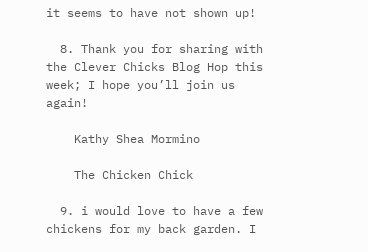it seems to have not shown up!

  8. Thank you for sharing with the Clever Chicks Blog Hop this week; I hope you’ll join us again!

    Kathy Shea Mormino

    The Chicken Chick

  9. i would love to have a few chickens for my back garden. I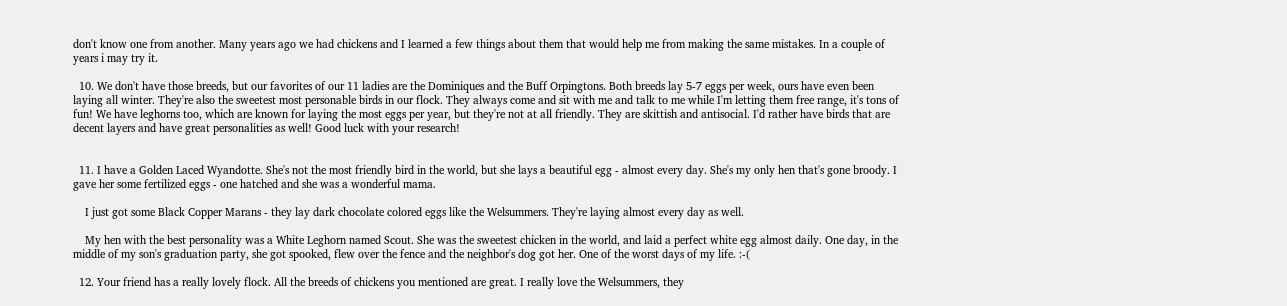don't know one from another. Many years ago we had chickens and I learned a few things about them that would help me from making the same mistakes. In a couple of years i may try it.

  10. We don't have those breeds, but our favorites of our 11 ladies are the Dominiques and the Buff Orpingtons. Both breeds lay 5-7 eggs per week, ours have even been laying all winter. They're also the sweetest most personable birds in our flock. They always come and sit with me and talk to me while I'm letting them free range, it's tons of fun! We have leghorns too, which are known for laying the most eggs per year, but they're not at all friendly. They are skittish and antisocial. I'd rather have birds that are decent layers and have great personalities as well! Good luck with your research!


  11. I have a Golden Laced Wyandotte. She's not the most friendly bird in the world, but she lays a beautiful egg - almost every day. She's my only hen that's gone broody. I gave her some fertilized eggs - one hatched and she was a wonderful mama.

    I just got some Black Copper Marans - they lay dark chocolate colored eggs like the Welsummers. They're laying almost every day as well.

    My hen with the best personality was a White Leghorn named Scout. She was the sweetest chicken in the world, and laid a perfect white egg almost daily. One day, in the middle of my son's graduation party, she got spooked, flew over the fence and the neighbor's dog got her. One of the worst days of my life. :-(

  12. Your friend has a really lovely flock. All the breeds of chickens you mentioned are great. I really love the Welsummers, they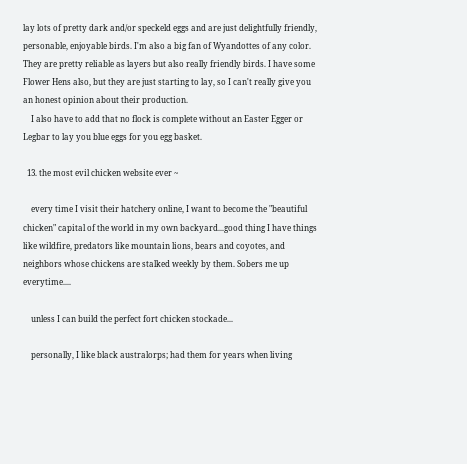lay lots of pretty dark and/or speckeld eggs and are just delightfully friendly, personable, enjoyable birds. I'm also a big fan of Wyandottes of any color. They are pretty reliable as layers but also really friendly birds. I have some Flower Hens also, but they are just starting to lay, so I can't really give you an honest opinion about their production.
    I also have to add that no flock is complete without an Easter Egger or Legbar to lay you blue eggs for you egg basket.

  13. the most evil chicken website ever ~

    every time I visit their hatchery online, I want to become the "beautiful chicken" capital of the world in my own backyard...good thing I have things like wildfire, predators like mountain lions, bears and coyotes, and neighbors whose chickens are stalked weekly by them. Sobers me up everytime....

    unless I can build the perfect fort chicken stockade...

    personally, I like black australorps; had them for years when living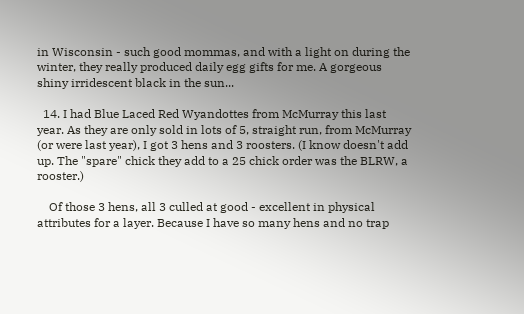in Wisconsin - such good mommas, and with a light on during the winter, they really produced daily egg gifts for me. A gorgeous shiny irridescent black in the sun...

  14. I had Blue Laced Red Wyandottes from McMurray this last year. As they are only sold in lots of 5, straight run, from McMurray (or were last year), I got 3 hens and 3 roosters. (I know doesn't add up. The "spare" chick they add to a 25 chick order was the BLRW, a rooster.)

    Of those 3 hens, all 3 culled at good - excellent in physical attributes for a layer. Because I have so many hens and no trap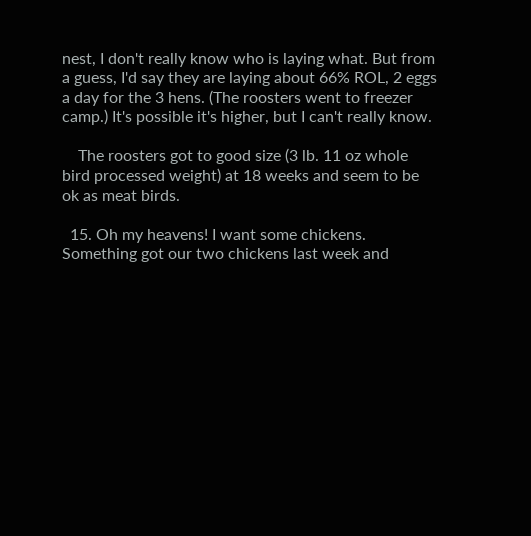nest, I don't really know who is laying what. But from a guess, I'd say they are laying about 66% ROL, 2 eggs a day for the 3 hens. (The roosters went to freezer camp.) It's possible it's higher, but I can't really know.

    The roosters got to good size (3 lb. 11 oz whole bird processed weight) at 18 weeks and seem to be ok as meat birds.

  15. Oh my heavens! I want some chickens. Something got our two chickens last week and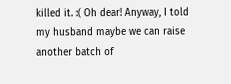killed it. :( Oh dear! Anyway, I told my husband maybe we can raise another batch of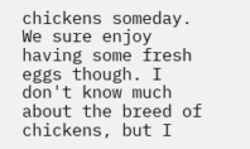chickens someday. We sure enjoy having some fresh eggs though. I don't know much about the breed of chickens, but I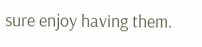sure enjoy having them.